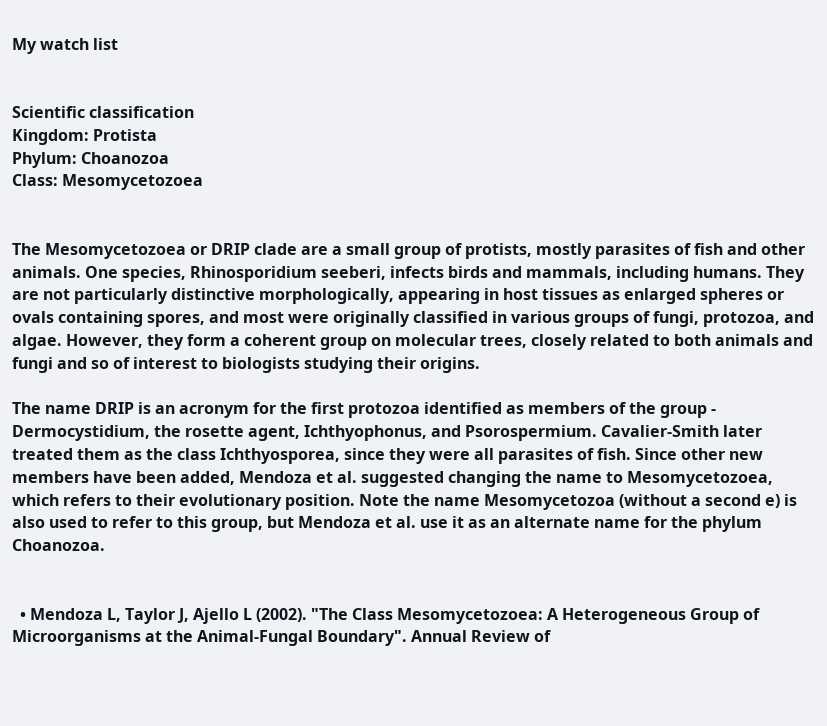My watch list


Scientific classification
Kingdom: Protista
Phylum: Choanozoa
Class: Mesomycetozoea


The Mesomycetozoea or DRIP clade are a small group of protists, mostly parasites of fish and other animals. One species, Rhinosporidium seeberi, infects birds and mammals, including humans. They are not particularly distinctive morphologically, appearing in host tissues as enlarged spheres or ovals containing spores, and most were originally classified in various groups of fungi, protozoa, and algae. However, they form a coherent group on molecular trees, closely related to both animals and fungi and so of interest to biologists studying their origins.

The name DRIP is an acronym for the first protozoa identified as members of the group - Dermocystidium, the rosette agent, Ichthyophonus, and Psorospermium. Cavalier-Smith later treated them as the class Ichthyosporea, since they were all parasites of fish. Since other new members have been added, Mendoza et al. suggested changing the name to Mesomycetozoea, which refers to their evolutionary position. Note the name Mesomycetozoa (without a second e) is also used to refer to this group, but Mendoza et al. use it as an alternate name for the phylum Choanozoa.


  • Mendoza L, Taylor J, Ajello L (2002). "The Class Mesomycetozoea: A Heterogeneous Group of Microorganisms at the Animal-Fungal Boundary". Annual Review of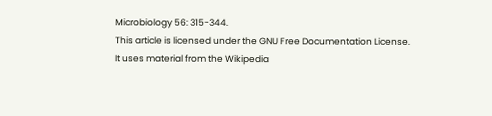Microbiology 56: 315-344.
This article is licensed under the GNU Free Documentation License. It uses material from the Wikipedia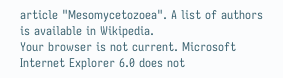article "Mesomycetozoea". A list of authors is available in Wikipedia.
Your browser is not current. Microsoft Internet Explorer 6.0 does not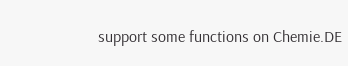support some functions on Chemie.DE